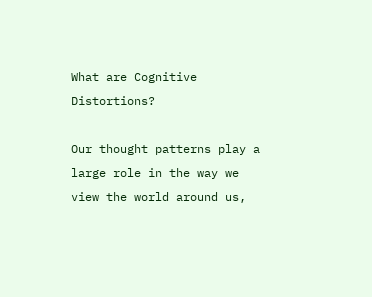What are Cognitive Distortions?

Our thought patterns play a large role in the way we view the world around us,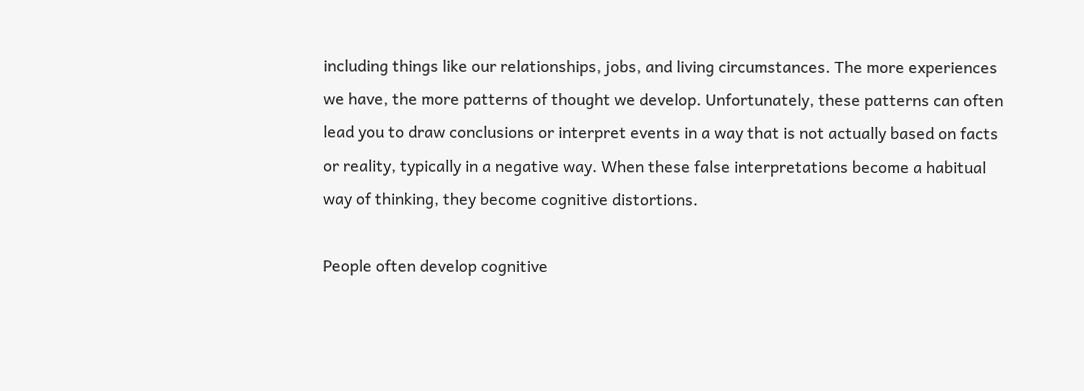including things like our relationships, jobs, and living circumstances. The more experiences we have, the more patterns of thought we develop. Unfortunately, these patterns can often lead you to draw conclusions or interpret events in a way that is not actually based on facts or reality, typically in a negative way. When these false interpretations become a habitual way of thinking, they become cognitive distortions.

People often develop cognitive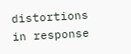distortions in response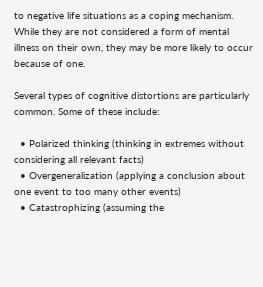to negative life situations as a coping mechanism. While they are not considered a form of mental illness on their own, they may be more likely to occur because of one.

Several types of cognitive distortions are particularly common. Some of these include:

  • Polarized thinking (thinking in extremes without considering all relevant facts)
  • Overgeneralization (applying a conclusion about one event to too many other events)
  • Catastrophizing (assuming the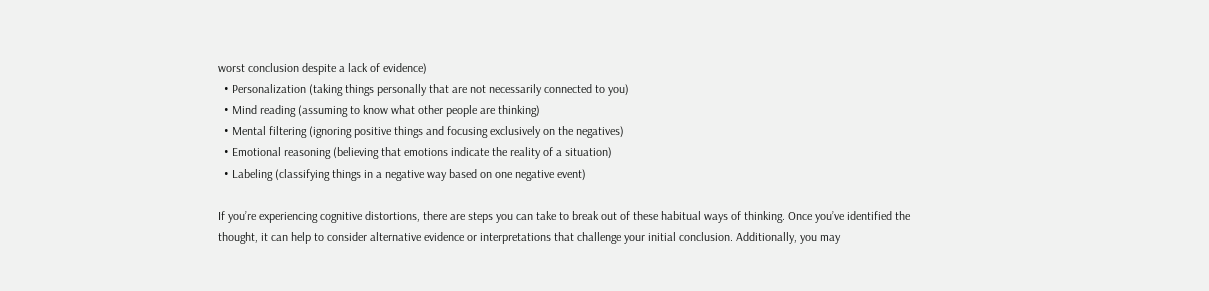worst conclusion despite a lack of evidence)
  • Personalization (taking things personally that are not necessarily connected to you)
  • Mind reading (assuming to know what other people are thinking)
  • Mental filtering (ignoring positive things and focusing exclusively on the negatives)
  • Emotional reasoning (believing that emotions indicate the reality of a situation)
  • Labeling (classifying things in a negative way based on one negative event)

If you’re experiencing cognitive distortions, there are steps you can take to break out of these habitual ways of thinking. Once you’ve identified the thought, it can help to consider alternative evidence or interpretations that challenge your initial conclusion. Additionally, you may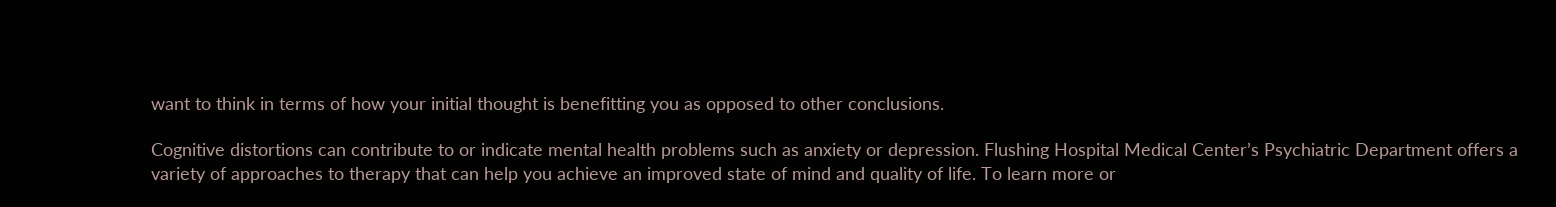want to think in terms of how your initial thought is benefitting you as opposed to other conclusions.

Cognitive distortions can contribute to or indicate mental health problems such as anxiety or depression. Flushing Hospital Medical Center’s Psychiatric Department offers a variety of approaches to therapy that can help you achieve an improved state of mind and quality of life. To learn more or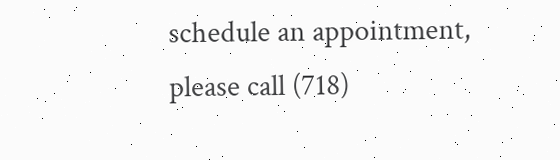schedule an appointment, please call (718)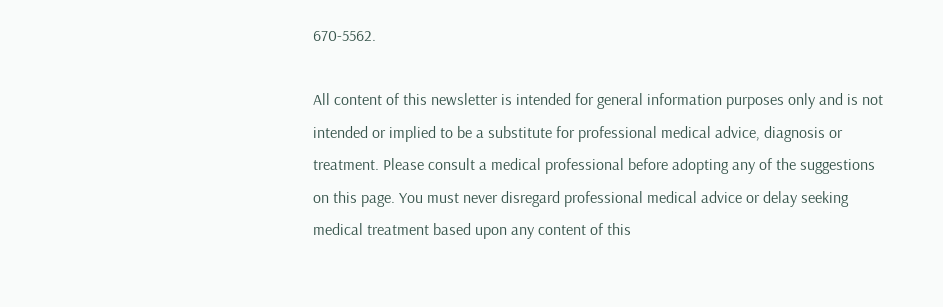670-5562.

All content of this newsletter is intended for general information purposes only and is not intended or implied to be a substitute for professional medical advice, diagnosis or treatment. Please consult a medical professional before adopting any of the suggestions on this page. You must never disregard professional medical advice or delay seeking medical treatment based upon any content of this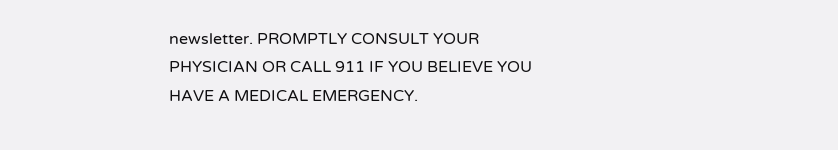newsletter. PROMPTLY CONSULT YOUR PHYSICIAN OR CALL 911 IF YOU BELIEVE YOU HAVE A MEDICAL EMERGENCY.